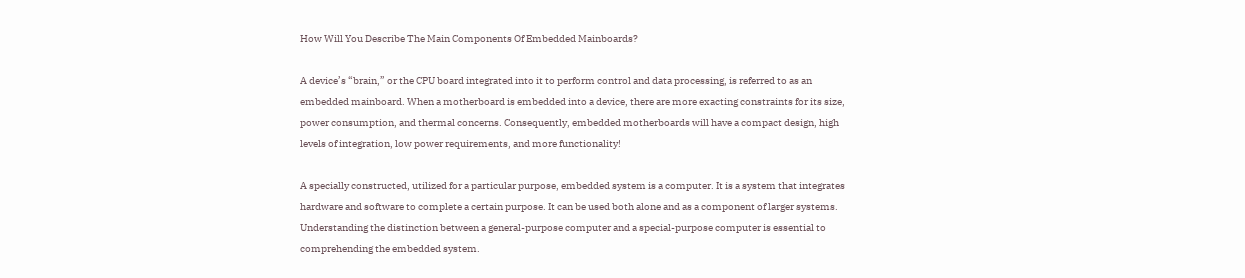How Will You Describe The Main Components Of Embedded Mainboards?

A device’s “brain,” or the CPU board integrated into it to perform control and data processing, is referred to as an embedded mainboard. When a motherboard is embedded into a device, there are more exacting constraints for its size, power consumption, and thermal concerns. Consequently, embedded motherboards will have a compact design, high levels of integration, low power requirements, and more functionality!

A specially constructed, utilized for a particular purpose, embedded system is a computer. It is a system that integrates hardware and software to complete a certain purpose. It can be used both alone and as a component of larger systems. Understanding the distinction between a general-purpose computer and a special-purpose computer is essential to comprehending the embedded system.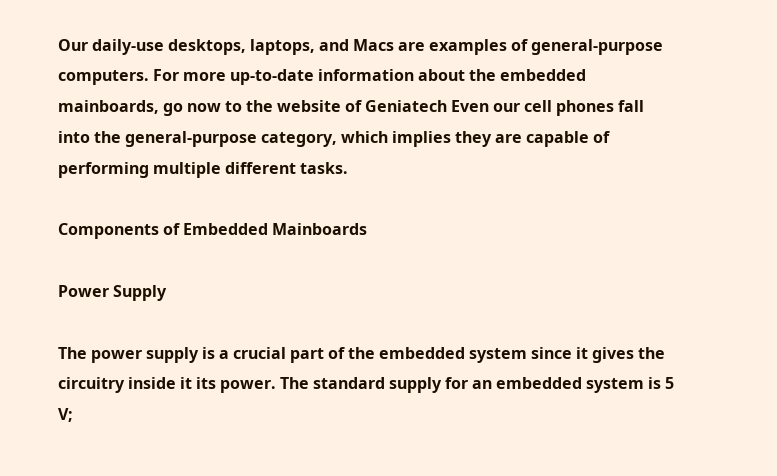Our daily-use desktops, laptops, and Macs are examples of general-purpose computers. For more up-to-date information about the embedded mainboards, go now to the website of Geniatech Even our cell phones fall into the general-purpose category, which implies they are capable of performing multiple different tasks.

Components of Embedded Mainboards

Power Supply

The power supply is a crucial part of the embedded system since it gives the circuitry inside it its power. The standard supply for an embedded system is 5 V;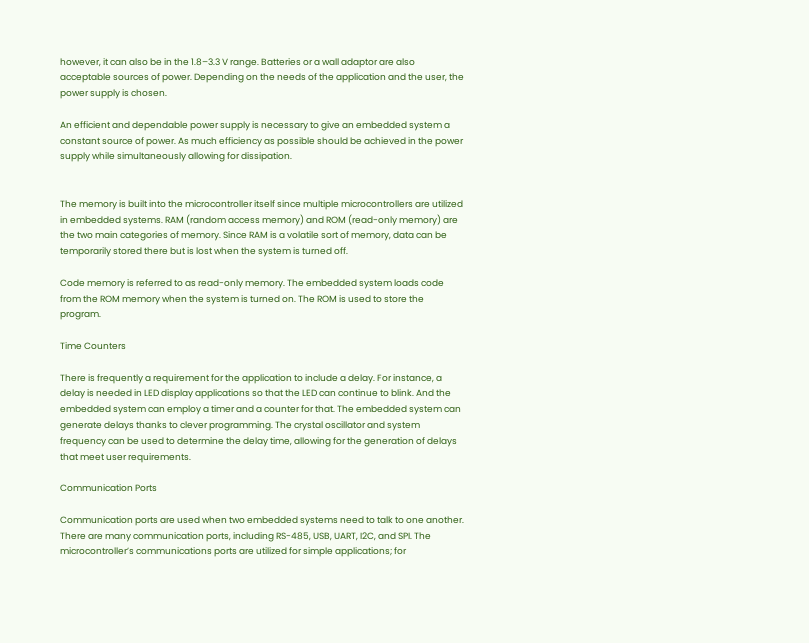however, it can also be in the 1.8–3.3 V range. Batteries or a wall adaptor are also acceptable sources of power. Depending on the needs of the application and the user, the power supply is chosen.

An efficient and dependable power supply is necessary to give an embedded system a constant source of power. As much efficiency as possible should be achieved in the power supply while simultaneously allowing for dissipation.


The memory is built into the microcontroller itself since multiple microcontrollers are utilized in embedded systems. RAM (random access memory) and ROM (read-only memory) are the two main categories of memory. Since RAM is a volatile sort of memory, data can be temporarily stored there but is lost when the system is turned off.

Code memory is referred to as read-only memory. The embedded system loads code from the ROM memory when the system is turned on. The ROM is used to store the program.

Time Counters

There is frequently a requirement for the application to include a delay. For instance, a delay is needed in LED display applications so that the LED can continue to blink. And the embedded system can employ a timer and a counter for that. The embedded system can generate delays thanks to clever programming. The crystal oscillator and system frequency can be used to determine the delay time, allowing for the generation of delays that meet user requirements.

Communication Ports

Communication ports are used when two embedded systems need to talk to one another. There are many communication ports, including RS-485, USB, UART, I2C, and SPI. The microcontroller’s communications ports are utilized for simple applications; for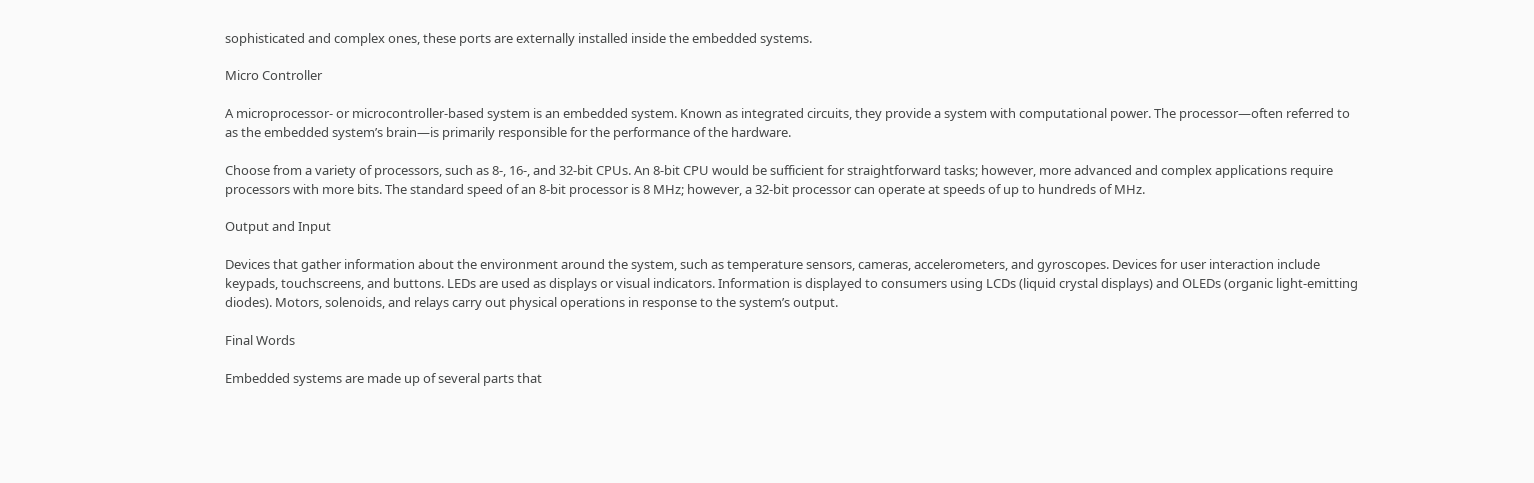sophisticated and complex ones, these ports are externally installed inside the embedded systems.

Micro Controller

A microprocessor- or microcontroller-based system is an embedded system. Known as integrated circuits, they provide a system with computational power. The processor—often referred to as the embedded system’s brain—is primarily responsible for the performance of the hardware.

Choose from a variety of processors, such as 8-, 16-, and 32-bit CPUs. An 8-bit CPU would be sufficient for straightforward tasks; however, more advanced and complex applications require processors with more bits. The standard speed of an 8-bit processor is 8 MHz; however, a 32-bit processor can operate at speeds of up to hundreds of MHz.

Output and Input

Devices that gather information about the environment around the system, such as temperature sensors, cameras, accelerometers, and gyroscopes. Devices for user interaction include keypads, touchscreens, and buttons. LEDs are used as displays or visual indicators. Information is displayed to consumers using LCDs (liquid crystal displays) and OLEDs (organic light-emitting diodes). Motors, solenoids, and relays carry out physical operations in response to the system’s output.

Final Words

Embedded systems are made up of several parts that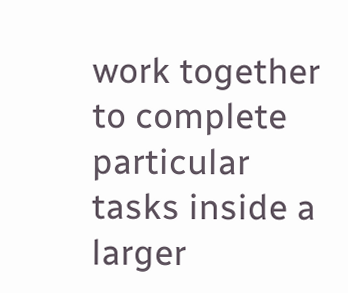work together to complete particular tasks inside a larger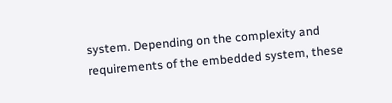system. Depending on the complexity and requirements of the embedded system, these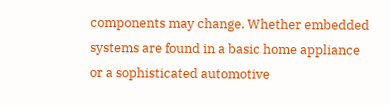components may change. Whether embedded systems are found in a basic home appliance or a sophisticated automotive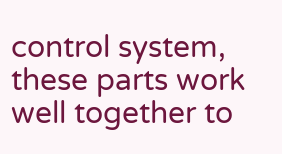control system, these parts work well together to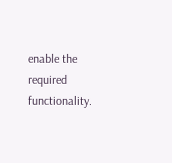enable the required functionality.